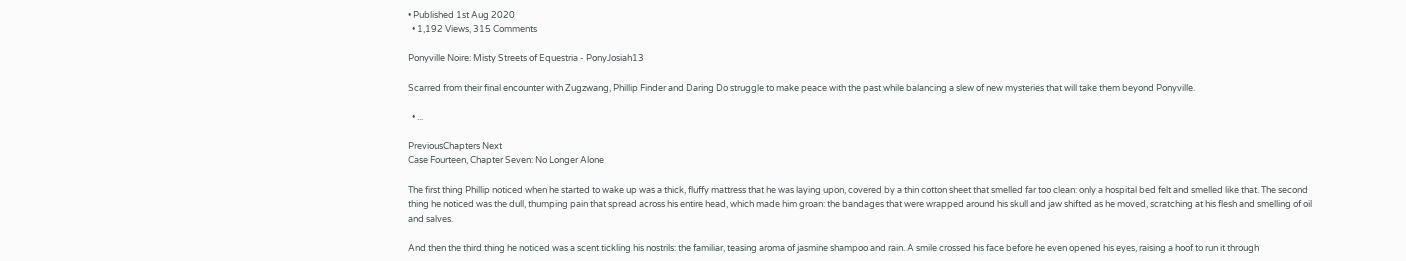• Published 1st Aug 2020
  • 1,192 Views, 315 Comments

Ponyville Noire: Misty Streets of Equestria - PonyJosiah13

Scarred from their final encounter with Zugzwang, Phillip Finder and Daring Do struggle to make peace with the past while balancing a slew of new mysteries that will take them beyond Ponyville.

  • ...

PreviousChapters Next
Case Fourteen, Chapter Seven: No Longer Alone

The first thing Phillip noticed when he started to wake up was a thick, fluffy mattress that he was laying upon, covered by a thin cotton sheet that smelled far too clean: only a hospital bed felt and smelled like that. The second thing he noticed was the dull, thumping pain that spread across his entire head, which made him groan: the bandages that were wrapped around his skull and jaw shifted as he moved, scratching at his flesh and smelling of oil and salves.

And then the third thing he noticed was a scent tickling his nostrils: the familiar, teasing aroma of jasmine shampoo and rain. A smile crossed his face before he even opened his eyes, raising a hoof to run it through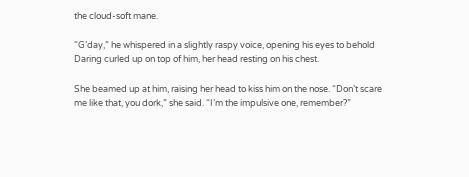the cloud-soft mane.

“G’day,” he whispered in a slightly raspy voice, opening his eyes to behold Daring curled up on top of him, her head resting on his chest.

She beamed up at him, raising her head to kiss him on the nose. “Don’t scare me like that, you dork,” she said. “I’m the impulsive one, remember?”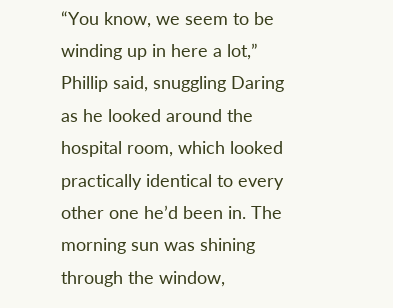“You know, we seem to be winding up in here a lot,” Phillip said, snuggling Daring as he looked around the hospital room, which looked practically identical to every other one he’d been in. The morning sun was shining through the window,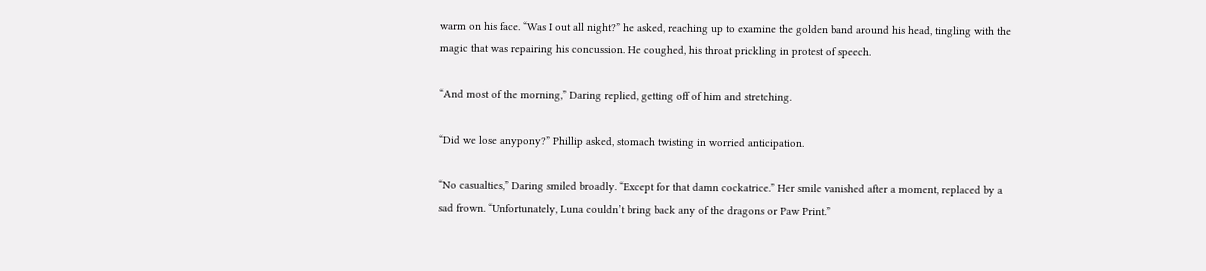warm on his face. “Was I out all night?” he asked, reaching up to examine the golden band around his head, tingling with the magic that was repairing his concussion. He coughed, his throat prickling in protest of speech.

“And most of the morning,” Daring replied, getting off of him and stretching.

“Did we lose anypony?” Phillip asked, stomach twisting in worried anticipation.

“No casualties,” Daring smiled broadly. “Except for that damn cockatrice.” Her smile vanished after a moment, replaced by a sad frown. “Unfortunately, Luna couldn’t bring back any of the dragons or Paw Print.”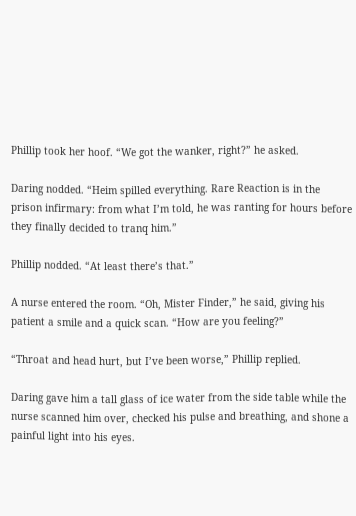Phillip took her hoof. “We got the wanker, right?” he asked.

Daring nodded. “Heim spilled everything. Rare Reaction is in the prison infirmary: from what I’m told, he was ranting for hours before they finally decided to tranq him.”

Phillip nodded. “At least there’s that.”

A nurse entered the room. “Oh, Mister Finder,” he said, giving his patient a smile and a quick scan. “How are you feeling?”

“Throat and head hurt, but I’ve been worse,” Phillip replied.

Daring gave him a tall glass of ice water from the side table while the nurse scanned him over, checked his pulse and breathing, and shone a painful light into his eyes.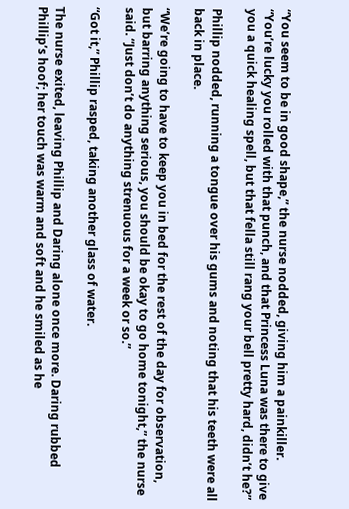“You seem to be in good shape,” the nurse nodded, giving him a painkiller. “You’re lucky you rolled with that punch, and that Princess Luna was there to give you a quick healing spell, but that fella still rang your bell pretty hard, didn’t he?”

Phillip nodded, running a tongue over his gums and noting that his teeth were all back in place.

“We’re going to have to keep you in bed for the rest of the day for observation, but barring anything serious, you should be okay to go home tonight,” the nurse said. “Just don’t do anything strenuous for a week or so.”

“Got it,” Phillip rasped, taking another glass of water.

The nurse exited, leaving Phillip and Daring alone once more. Daring rubbed Phillip’s hoof; her touch was warm and soft and he smiled as he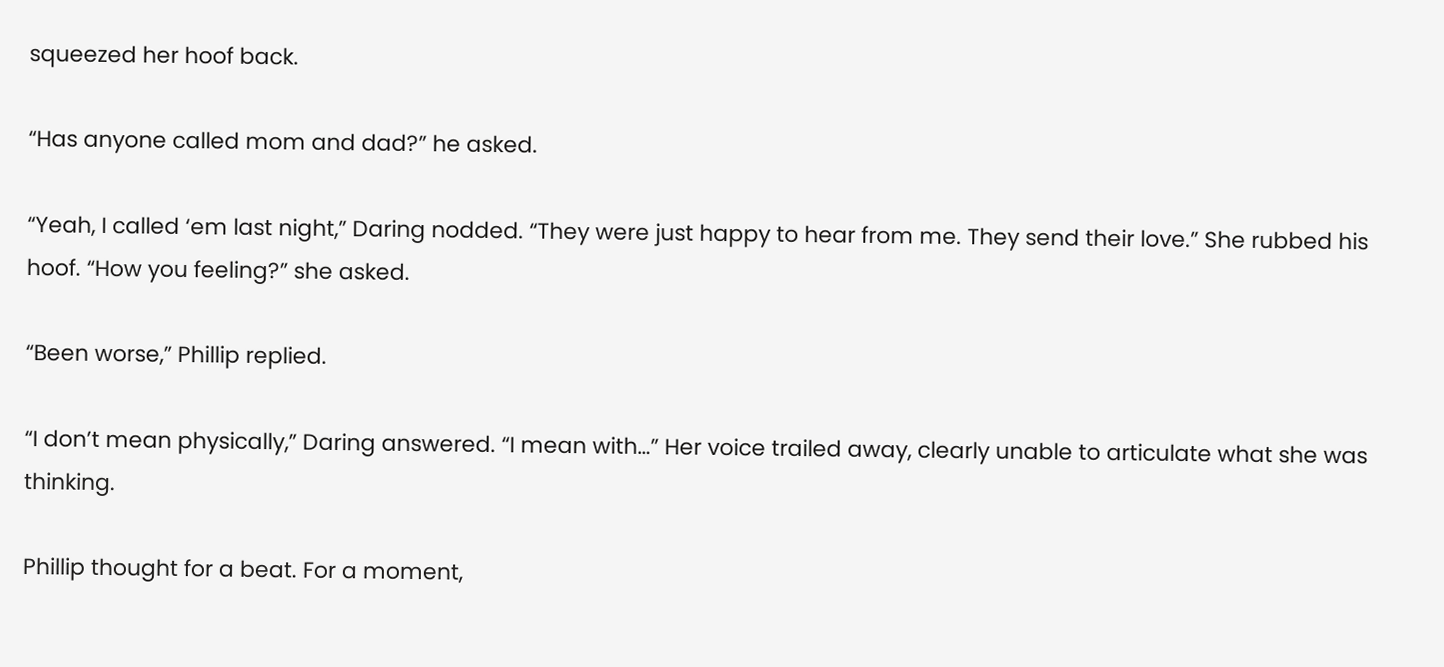squeezed her hoof back.

“Has anyone called mom and dad?” he asked.

“Yeah, I called ‘em last night,” Daring nodded. “They were just happy to hear from me. They send their love.” She rubbed his hoof. “How you feeling?” she asked.

“Been worse,” Phillip replied.

“I don’t mean physically,” Daring answered. “I mean with…” Her voice trailed away, clearly unable to articulate what she was thinking.

Phillip thought for a beat. For a moment,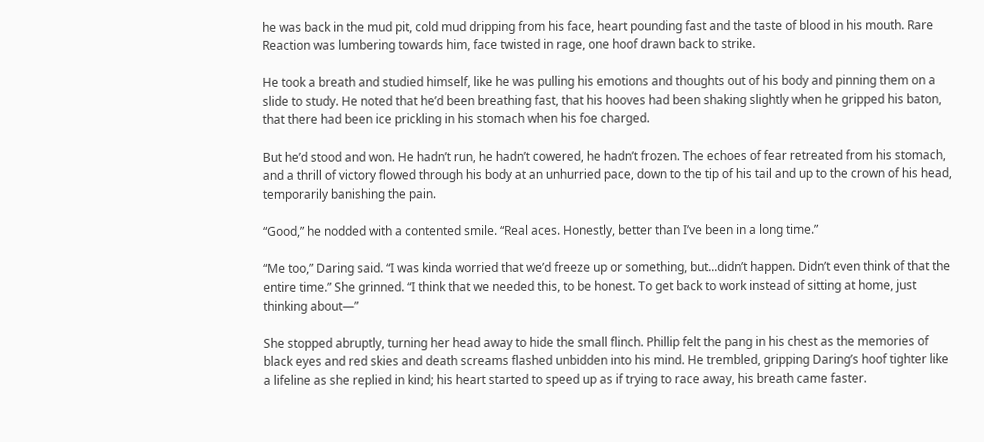he was back in the mud pit, cold mud dripping from his face, heart pounding fast and the taste of blood in his mouth. Rare Reaction was lumbering towards him, face twisted in rage, one hoof drawn back to strike.

He took a breath and studied himself, like he was pulling his emotions and thoughts out of his body and pinning them on a slide to study. He noted that he’d been breathing fast, that his hooves had been shaking slightly when he gripped his baton, that there had been ice prickling in his stomach when his foe charged.

But he’d stood and won. He hadn’t run, he hadn’t cowered, he hadn’t frozen. The echoes of fear retreated from his stomach, and a thrill of victory flowed through his body at an unhurried pace, down to the tip of his tail and up to the crown of his head, temporarily banishing the pain.

“Good,” he nodded with a contented smile. “Real aces. Honestly, better than I’ve been in a long time.”

“Me too,” Daring said. “I was kinda worried that we’d freeze up or something, but...didn’t happen. Didn’t even think of that the entire time.” She grinned. “I think that we needed this, to be honest. To get back to work instead of sitting at home, just thinking about—”

She stopped abruptly, turning her head away to hide the small flinch. Phillip felt the pang in his chest as the memories of black eyes and red skies and death screams flashed unbidden into his mind. He trembled, gripping Daring’s hoof tighter like a lifeline as she replied in kind; his heart started to speed up as if trying to race away, his breath came faster.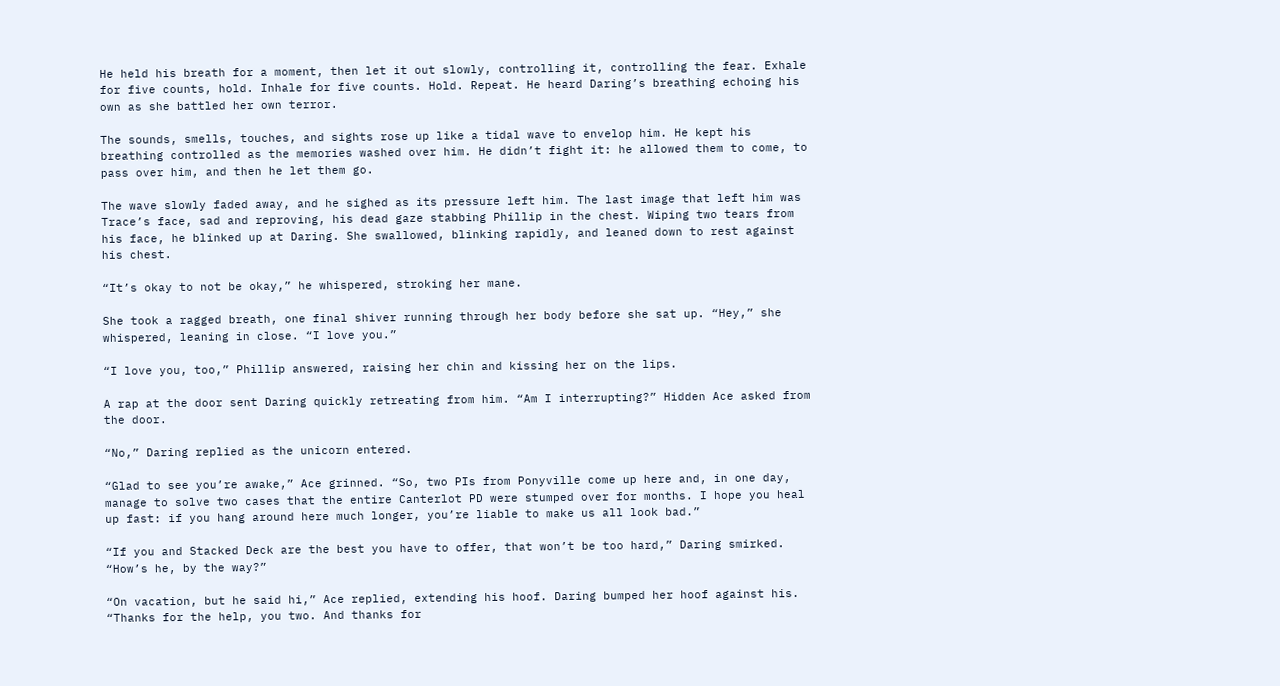He held his breath for a moment, then let it out slowly, controlling it, controlling the fear. Exhale for five counts, hold. Inhale for five counts. Hold. Repeat. He heard Daring’s breathing echoing his own as she battled her own terror.

The sounds, smells, touches, and sights rose up like a tidal wave to envelop him. He kept his breathing controlled as the memories washed over him. He didn’t fight it: he allowed them to come, to pass over him, and then he let them go.

The wave slowly faded away, and he sighed as its pressure left him. The last image that left him was Trace’s face, sad and reproving, his dead gaze stabbing Phillip in the chest. Wiping two tears from his face, he blinked up at Daring. She swallowed, blinking rapidly, and leaned down to rest against his chest.

“It’s okay to not be okay,” he whispered, stroking her mane.

She took a ragged breath, one final shiver running through her body before she sat up. “Hey,” she whispered, leaning in close. “I love you.”

“I love you, too,” Phillip answered, raising her chin and kissing her on the lips.

A rap at the door sent Daring quickly retreating from him. “Am I interrupting?” Hidden Ace asked from the door.

“No,” Daring replied as the unicorn entered.

“Glad to see you’re awake,” Ace grinned. “So, two PIs from Ponyville come up here and, in one day, manage to solve two cases that the entire Canterlot PD were stumped over for months. I hope you heal up fast: if you hang around here much longer, you’re liable to make us all look bad.”

“If you and Stacked Deck are the best you have to offer, that won’t be too hard,” Daring smirked. “How’s he, by the way?”

“On vacation, but he said hi,” Ace replied, extending his hoof. Daring bumped her hoof against his. “Thanks for the help, you two. And thanks for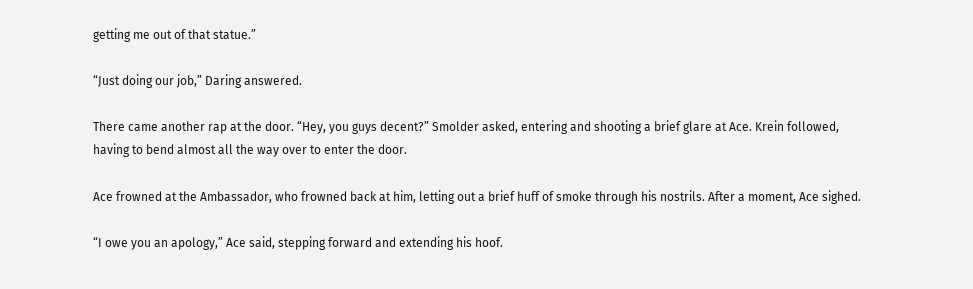getting me out of that statue.”

“Just doing our job,” Daring answered.

There came another rap at the door. “Hey, you guys decent?” Smolder asked, entering and shooting a brief glare at Ace. Krein followed, having to bend almost all the way over to enter the door.

Ace frowned at the Ambassador, who frowned back at him, letting out a brief huff of smoke through his nostrils. After a moment, Ace sighed.

“I owe you an apology,” Ace said, stepping forward and extending his hoof.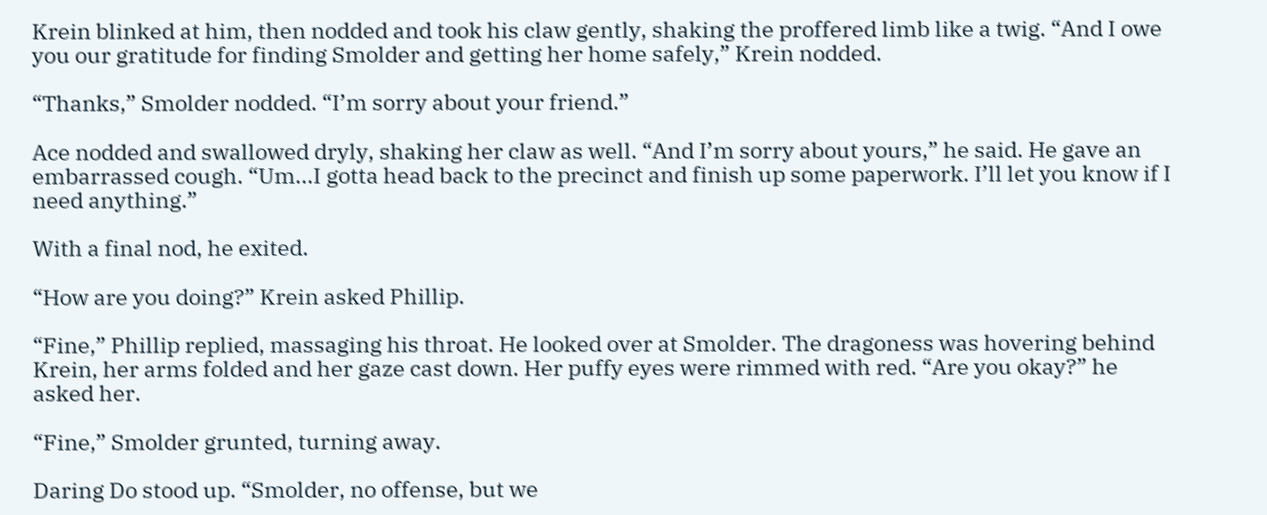Krein blinked at him, then nodded and took his claw gently, shaking the proffered limb like a twig. “And I owe you our gratitude for finding Smolder and getting her home safely,” Krein nodded.

“Thanks,” Smolder nodded. “I’m sorry about your friend.”

Ace nodded and swallowed dryly, shaking her claw as well. “And I’m sorry about yours,” he said. He gave an embarrassed cough. “Um...I gotta head back to the precinct and finish up some paperwork. I’ll let you know if I need anything.”

With a final nod, he exited.

“How are you doing?” Krein asked Phillip.

“Fine,” Phillip replied, massaging his throat. He looked over at Smolder. The dragoness was hovering behind Krein, her arms folded and her gaze cast down. Her puffy eyes were rimmed with red. “Are you okay?” he asked her.

“Fine,” Smolder grunted, turning away.

Daring Do stood up. “Smolder, no offense, but we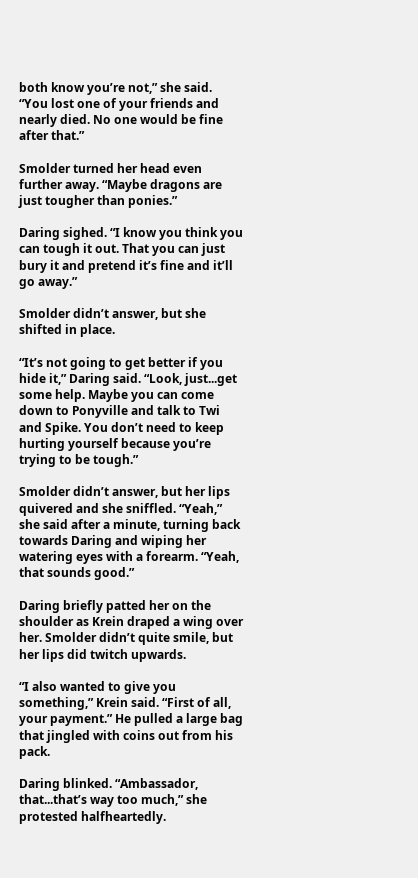both know you’re not,” she said. “You lost one of your friends and nearly died. No one would be fine after that.”

Smolder turned her head even further away. “Maybe dragons are just tougher than ponies.”

Daring sighed. “I know you think you can tough it out. That you can just bury it and pretend it’s fine and it’ll go away.”

Smolder didn’t answer, but she shifted in place.

“It’s not going to get better if you hide it,” Daring said. “Look, just...get some help. Maybe you can come down to Ponyville and talk to Twi and Spike. You don’t need to keep hurting yourself because you’re trying to be tough.”

Smolder didn’t answer, but her lips quivered and she sniffled. “Yeah,” she said after a minute, turning back towards Daring and wiping her watering eyes with a forearm. “Yeah, that sounds good.”

Daring briefly patted her on the shoulder as Krein draped a wing over her. Smolder didn’t quite smile, but her lips did twitch upwards.

“I also wanted to give you something,” Krein said. “First of all, your payment.” He pulled a large bag that jingled with coins out from his pack.

Daring blinked. “Ambassador, that...that’s way too much,” she protested halfheartedly.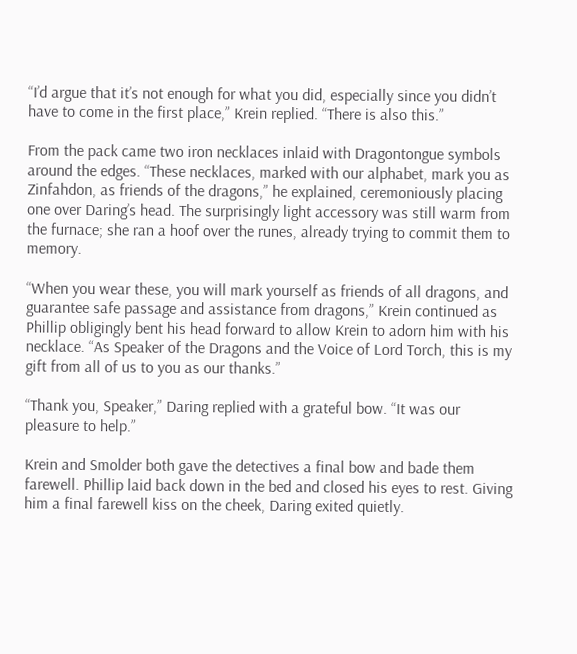“I’d argue that it’s not enough for what you did, especially since you didn’t have to come in the first place,” Krein replied. “There is also this.”

From the pack came two iron necklaces inlaid with Dragontongue symbols around the edges. “These necklaces, marked with our alphabet, mark you as Zinfahdon, as friends of the dragons,” he explained, ceremoniously placing one over Daring’s head. The surprisingly light accessory was still warm from the furnace; she ran a hoof over the runes, already trying to commit them to memory.

“When you wear these, you will mark yourself as friends of all dragons, and guarantee safe passage and assistance from dragons,” Krein continued as Phillip obligingly bent his head forward to allow Krein to adorn him with his necklace. “As Speaker of the Dragons and the Voice of Lord Torch, this is my gift from all of us to you as our thanks.”

“Thank you, Speaker,” Daring replied with a grateful bow. “It was our pleasure to help.”

Krein and Smolder both gave the detectives a final bow and bade them farewell. Phillip laid back down in the bed and closed his eyes to rest. Giving him a final farewell kiss on the cheek, Daring exited quietly.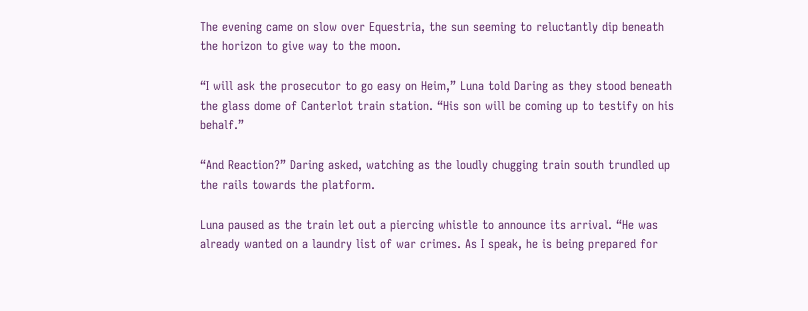The evening came on slow over Equestria, the sun seeming to reluctantly dip beneath the horizon to give way to the moon.

“I will ask the prosecutor to go easy on Heim,” Luna told Daring as they stood beneath the glass dome of Canterlot train station. “His son will be coming up to testify on his behalf.”

“And Reaction?” Daring asked, watching as the loudly chugging train south trundled up the rails towards the platform.

Luna paused as the train let out a piercing whistle to announce its arrival. “He was already wanted on a laundry list of war crimes. As I speak, he is being prepared for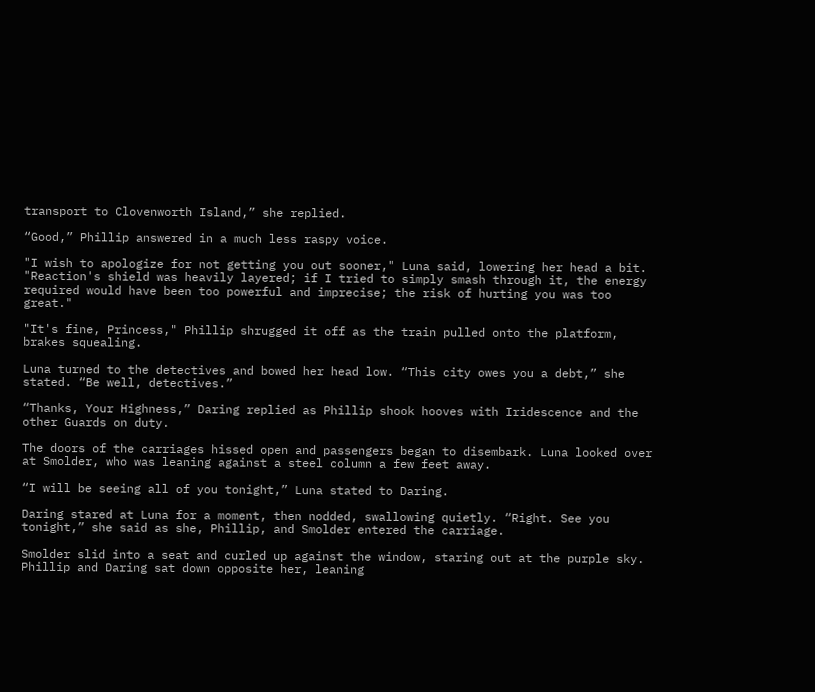transport to Clovenworth Island,” she replied.

“Good,” Phillip answered in a much less raspy voice.

"I wish to apologize for not getting you out sooner," Luna said, lowering her head a bit. "Reaction's shield was heavily layered; if I tried to simply smash through it, the energy required would have been too powerful and imprecise; the risk of hurting you was too great."

"It's fine, Princess," Phillip shrugged it off as the train pulled onto the platform, brakes squealing.

Luna turned to the detectives and bowed her head low. “This city owes you a debt,” she stated. “Be well, detectives.”

“Thanks, Your Highness,” Daring replied as Phillip shook hooves with Iridescence and the other Guards on duty.

The doors of the carriages hissed open and passengers began to disembark. Luna looked over at Smolder, who was leaning against a steel column a few feet away.

“I will be seeing all of you tonight,” Luna stated to Daring.

Daring stared at Luna for a moment, then nodded, swallowing quietly. “Right. See you tonight,” she said as she, Phillip, and Smolder entered the carriage.

Smolder slid into a seat and curled up against the window, staring out at the purple sky. Phillip and Daring sat down opposite her, leaning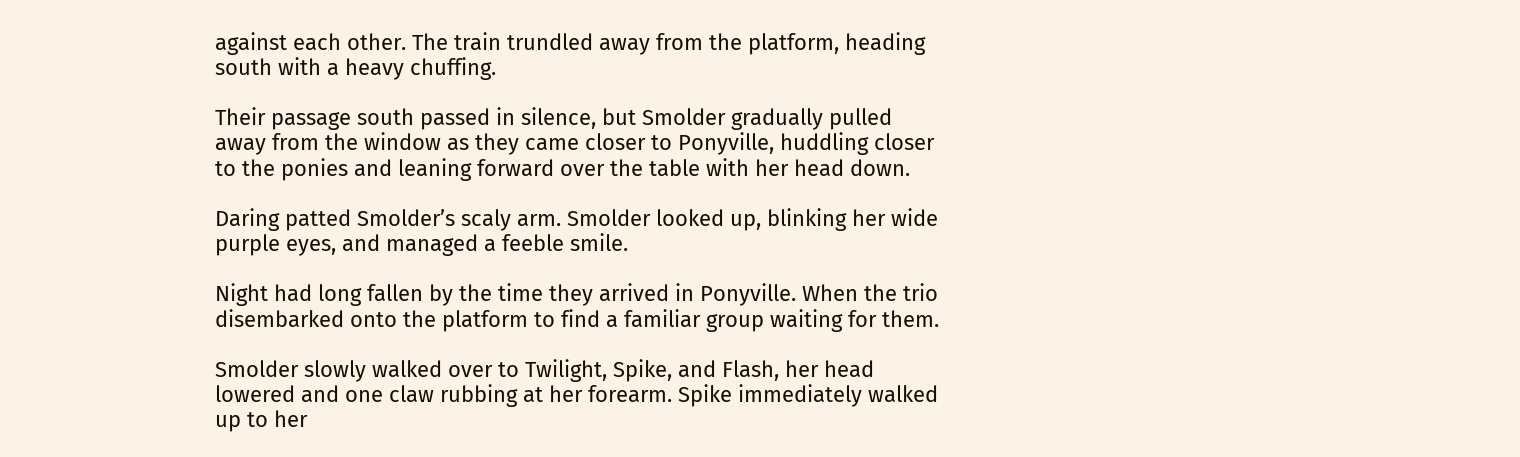against each other. The train trundled away from the platform, heading south with a heavy chuffing.

Their passage south passed in silence, but Smolder gradually pulled away from the window as they came closer to Ponyville, huddling closer to the ponies and leaning forward over the table with her head down.

Daring patted Smolder’s scaly arm. Smolder looked up, blinking her wide purple eyes, and managed a feeble smile.

Night had long fallen by the time they arrived in Ponyville. When the trio disembarked onto the platform to find a familiar group waiting for them.

Smolder slowly walked over to Twilight, Spike, and Flash, her head lowered and one claw rubbing at her forearm. Spike immediately walked up to her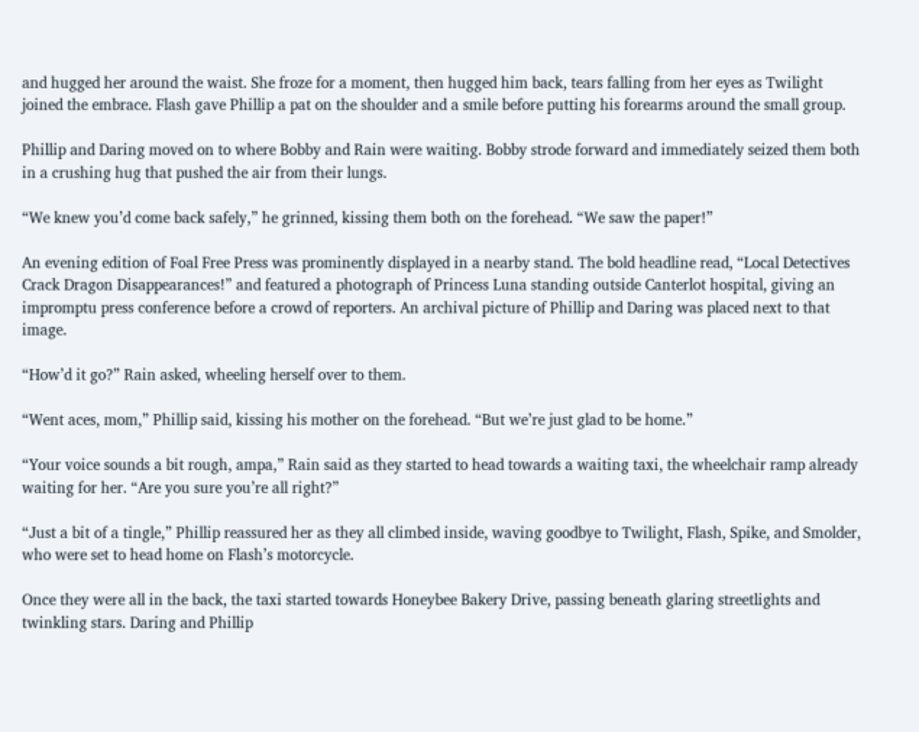and hugged her around the waist. She froze for a moment, then hugged him back, tears falling from her eyes as Twilight joined the embrace. Flash gave Phillip a pat on the shoulder and a smile before putting his forearms around the small group.

Phillip and Daring moved on to where Bobby and Rain were waiting. Bobby strode forward and immediately seized them both in a crushing hug that pushed the air from their lungs.

“We knew you’d come back safely,” he grinned, kissing them both on the forehead. “We saw the paper!”

An evening edition of Foal Free Press was prominently displayed in a nearby stand. The bold headline read, “Local Detectives Crack Dragon Disappearances!” and featured a photograph of Princess Luna standing outside Canterlot hospital, giving an impromptu press conference before a crowd of reporters. An archival picture of Phillip and Daring was placed next to that image.

“How’d it go?” Rain asked, wheeling herself over to them.

“Went aces, mom,” Phillip said, kissing his mother on the forehead. “But we’re just glad to be home.”

“Your voice sounds a bit rough, ampa,” Rain said as they started to head towards a waiting taxi, the wheelchair ramp already waiting for her. “Are you sure you’re all right?”

“Just a bit of a tingle,” Phillip reassured her as they all climbed inside, waving goodbye to Twilight, Flash, Spike, and Smolder, who were set to head home on Flash’s motorcycle.

Once they were all in the back, the taxi started towards Honeybee Bakery Drive, passing beneath glaring streetlights and twinkling stars. Daring and Phillip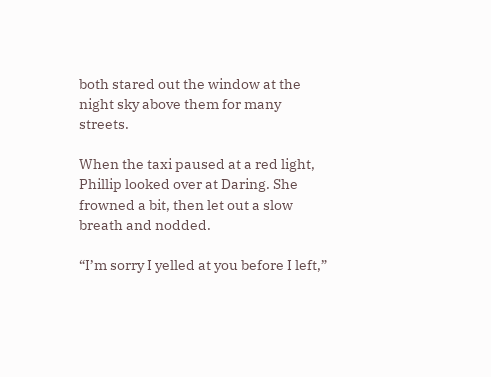both stared out the window at the night sky above them for many streets.

When the taxi paused at a red light, Phillip looked over at Daring. She frowned a bit, then let out a slow breath and nodded.

“I’m sorry I yelled at you before I left,”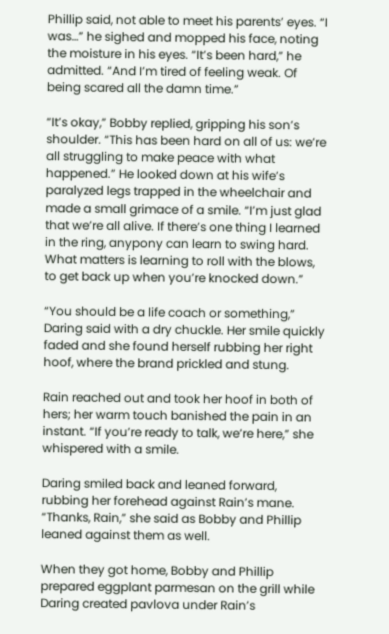Phillip said, not able to meet his parents’ eyes. “I was…” he sighed and mopped his face, noting the moisture in his eyes. “It’s been hard,” he admitted. “And I’m tired of feeling weak. Of being scared all the damn time.”

“It’s okay,” Bobby replied, gripping his son’s shoulder. “This has been hard on all of us: we’re all struggling to make peace with what happened.” He looked down at his wife’s paralyzed legs trapped in the wheelchair and made a small grimace of a smile. “I’m just glad that we’re all alive. If there’s one thing I learned in the ring, anypony can learn to swing hard. What matters is learning to roll with the blows, to get back up when you’re knocked down.”

“You should be a life coach or something,” Daring said with a dry chuckle. Her smile quickly faded and she found herself rubbing her right hoof, where the brand prickled and stung.

Rain reached out and took her hoof in both of hers; her warm touch banished the pain in an instant. “If you’re ready to talk, we’re here,” she whispered with a smile.

Daring smiled back and leaned forward, rubbing her forehead against Rain’s mane. “Thanks, Rain,” she said as Bobby and Phillip leaned against them as well.

When they got home, Bobby and Phillip prepared eggplant parmesan on the grill while Daring created pavlova under Rain’s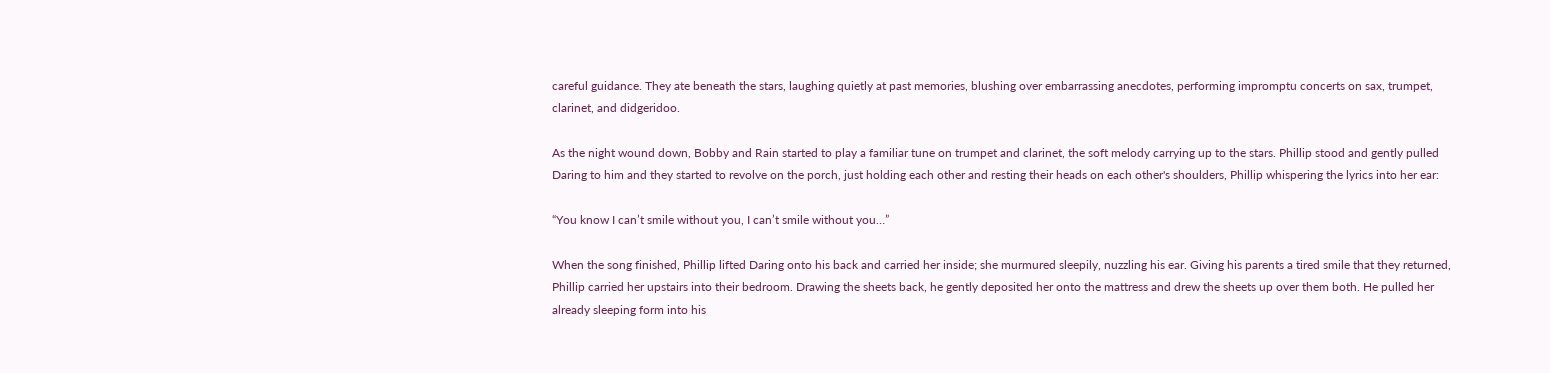careful guidance. They ate beneath the stars, laughing quietly at past memories, blushing over embarrassing anecdotes, performing impromptu concerts on sax, trumpet, clarinet, and didgeridoo.

As the night wound down, Bobby and Rain started to play a familiar tune on trumpet and clarinet, the soft melody carrying up to the stars. Phillip stood and gently pulled Daring to him and they started to revolve on the porch, just holding each other and resting their heads on each other's shoulders, Phillip whispering the lyrics into her ear:

“You know I can’t smile without you, I can’t smile without you…”

When the song finished, Phillip lifted Daring onto his back and carried her inside; she murmured sleepily, nuzzling his ear. Giving his parents a tired smile that they returned, Phillip carried her upstairs into their bedroom. Drawing the sheets back, he gently deposited her onto the mattress and drew the sheets up over them both. He pulled her already sleeping form into his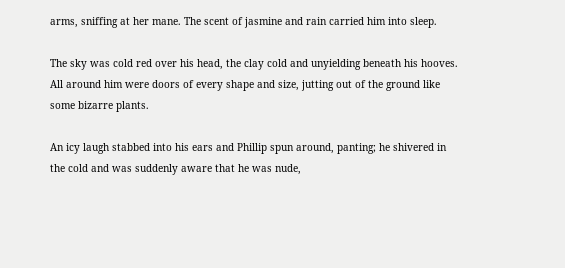arms, sniffing at her mane. The scent of jasmine and rain carried him into sleep.

The sky was cold red over his head, the clay cold and unyielding beneath his hooves. All around him were doors of every shape and size, jutting out of the ground like some bizarre plants.

An icy laugh stabbed into his ears and Phillip spun around, panting; he shivered in the cold and was suddenly aware that he was nude,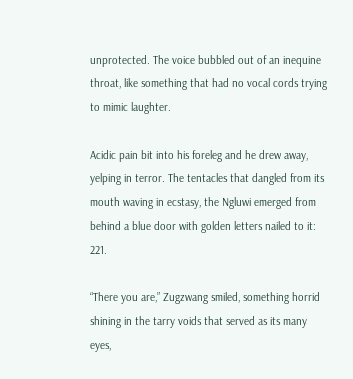unprotected. The voice bubbled out of an inequine throat, like something that had no vocal cords trying to mimic laughter.

Acidic pain bit into his foreleg and he drew away, yelping in terror. The tentacles that dangled from its mouth waving in ecstasy, the Ngluwi emerged from behind a blue door with golden letters nailed to it: 221.

“There you are,” Zugzwang smiled, something horrid shining in the tarry voids that served as its many eyes,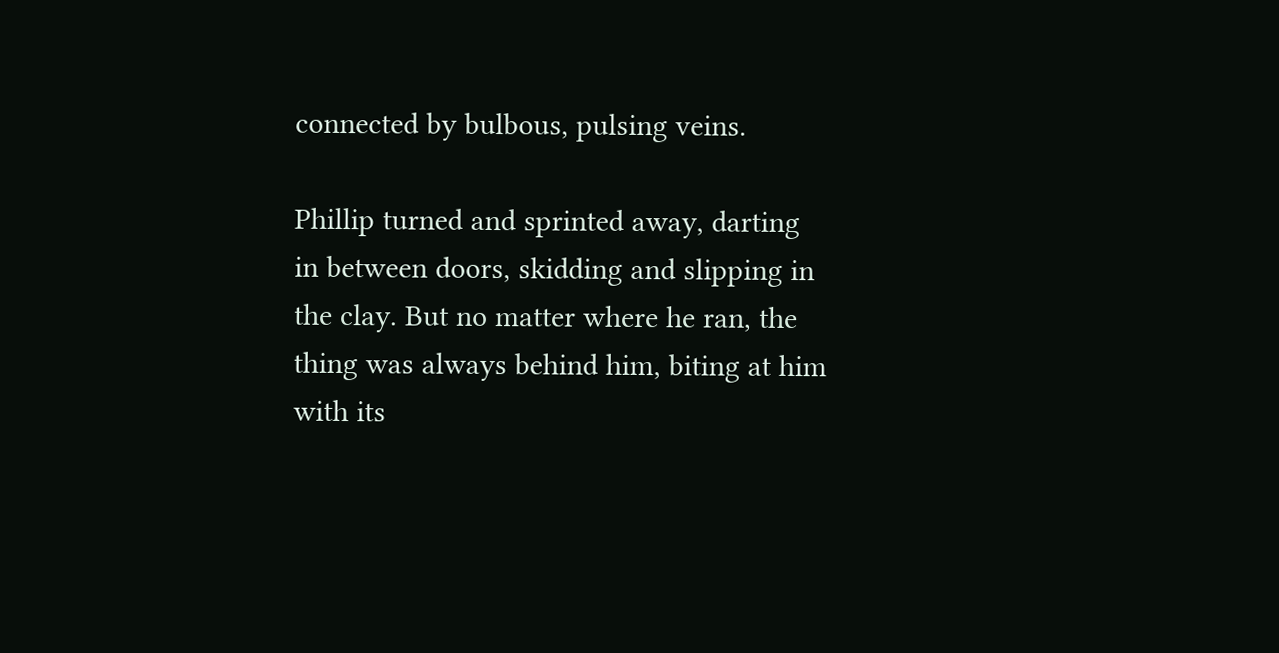connected by bulbous, pulsing veins.

Phillip turned and sprinted away, darting in between doors, skidding and slipping in the clay. But no matter where he ran, the thing was always behind him, biting at him with its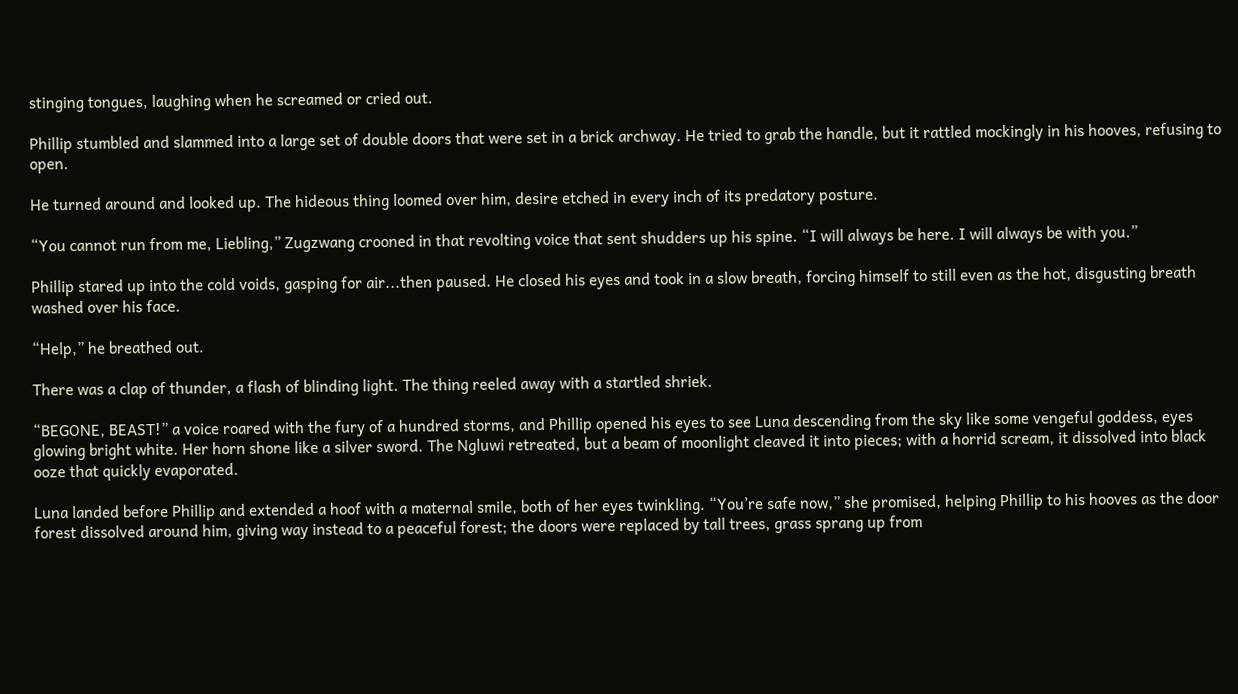stinging tongues, laughing when he screamed or cried out.

Phillip stumbled and slammed into a large set of double doors that were set in a brick archway. He tried to grab the handle, but it rattled mockingly in his hooves, refusing to open.

He turned around and looked up. The hideous thing loomed over him, desire etched in every inch of its predatory posture.

“You cannot run from me, Liebling,” Zugzwang crooned in that revolting voice that sent shudders up his spine. “I will always be here. I will always be with you.”

Phillip stared up into the cold voids, gasping for air...then paused. He closed his eyes and took in a slow breath, forcing himself to still even as the hot, disgusting breath washed over his face.

“Help,” he breathed out.

There was a clap of thunder, a flash of blinding light. The thing reeled away with a startled shriek.

“BEGONE, BEAST!” a voice roared with the fury of a hundred storms, and Phillip opened his eyes to see Luna descending from the sky like some vengeful goddess, eyes glowing bright white. Her horn shone like a silver sword. The Ngluwi retreated, but a beam of moonlight cleaved it into pieces; with a horrid scream, it dissolved into black ooze that quickly evaporated.

Luna landed before Phillip and extended a hoof with a maternal smile, both of her eyes twinkling. “You’re safe now,” she promised, helping Phillip to his hooves as the door forest dissolved around him, giving way instead to a peaceful forest; the doors were replaced by tall trees, grass sprang up from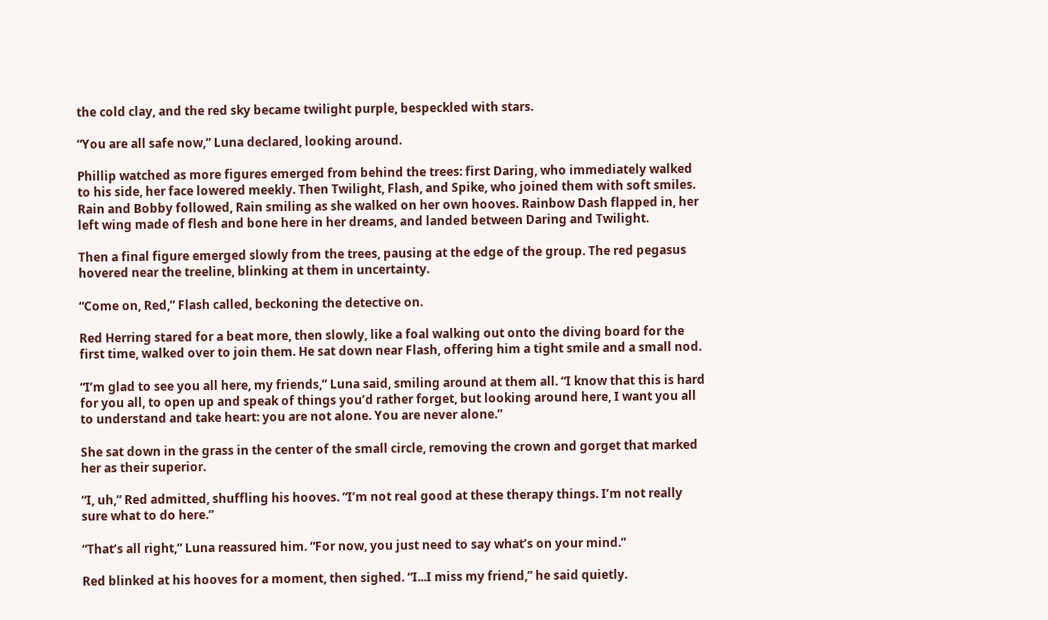the cold clay, and the red sky became twilight purple, bespeckled with stars.

“You are all safe now,” Luna declared, looking around.

Phillip watched as more figures emerged from behind the trees: first Daring, who immediately walked to his side, her face lowered meekly. Then Twilight, Flash, and Spike, who joined them with soft smiles. Rain and Bobby followed, Rain smiling as she walked on her own hooves. Rainbow Dash flapped in, her left wing made of flesh and bone here in her dreams, and landed between Daring and Twilight.

Then a final figure emerged slowly from the trees, pausing at the edge of the group. The red pegasus hovered near the treeline, blinking at them in uncertainty.

“Come on, Red,” Flash called, beckoning the detective on.

Red Herring stared for a beat more, then slowly, like a foal walking out onto the diving board for the first time, walked over to join them. He sat down near Flash, offering him a tight smile and a small nod.

“I’m glad to see you all here, my friends,” Luna said, smiling around at them all. “I know that this is hard for you all, to open up and speak of things you’d rather forget, but looking around here, I want you all to understand and take heart: you are not alone. You are never alone.”

She sat down in the grass in the center of the small circle, removing the crown and gorget that marked her as their superior.

“I, uh,” Red admitted, shuffling his hooves. “I’m not real good at these therapy things. I’m not really sure what to do here.”

“That’s all right,” Luna reassured him. “For now, you just need to say what’s on your mind.”

Red blinked at his hooves for a moment, then sighed. “I...I miss my friend,” he said quietly.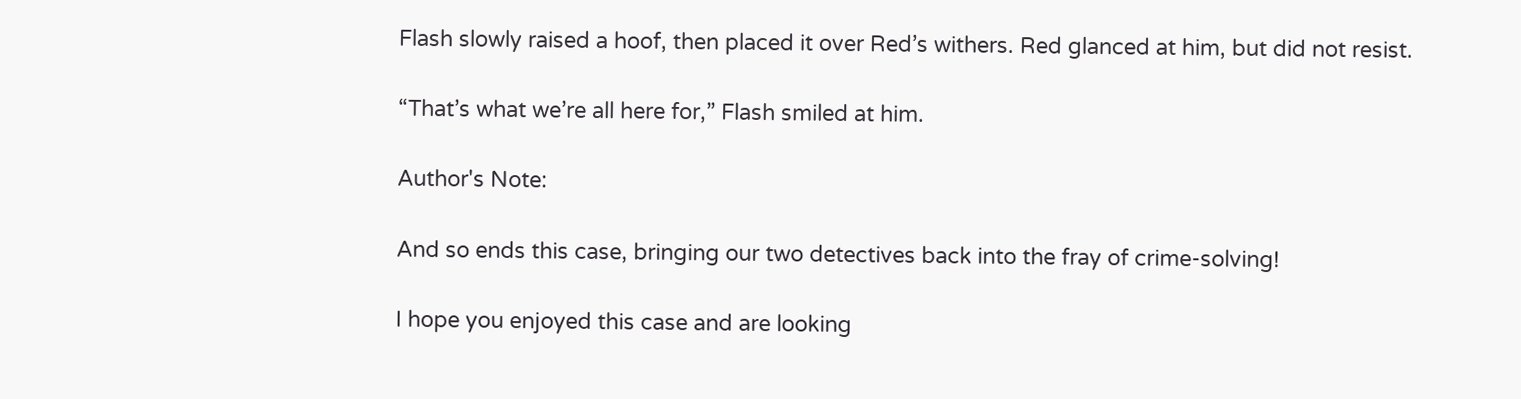Flash slowly raised a hoof, then placed it over Red’s withers. Red glanced at him, but did not resist.

“That’s what we’re all here for,” Flash smiled at him.

Author's Note:

And so ends this case, bringing our two detectives back into the fray of crime-solving!

I hope you enjoyed this case and are looking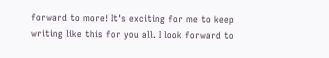forward to more! It's exciting for me to keep writing like this for you all. I look forward to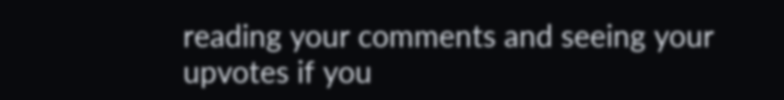reading your comments and seeing your upvotes if you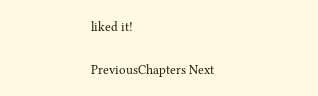liked it!

PreviousChapters Next